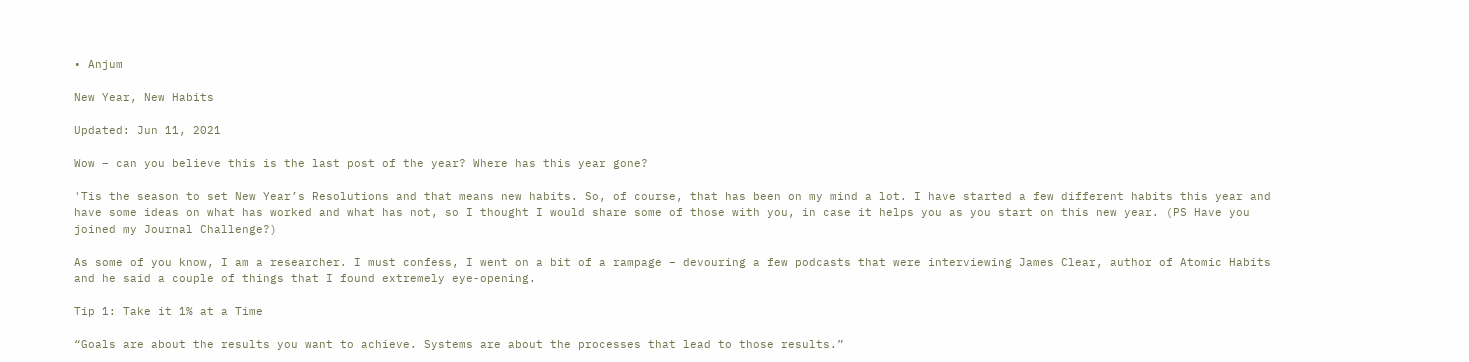• Anjum

New Year, New Habits

Updated: Jun 11, 2021

Wow – can you believe this is the last post of the year? Where has this year gone?

'Tis the season to set New Year’s Resolutions and that means new habits. So, of course, that has been on my mind a lot. I have started a few different habits this year and have some ideas on what has worked and what has not, so I thought I would share some of those with you, in case it helps you as you start on this new year. (PS Have you joined my Journal Challenge?)

As some of you know, I am a researcher. I must confess, I went on a bit of a rampage – devouring a few podcasts that were interviewing James Clear, author of Atomic Habits and he said a couple of things that I found extremely eye-opening.

Tip 1: Take it 1% at a Time

“Goals are about the results you want to achieve. Systems are about the processes that lead to those results.”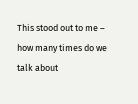This stood out to me – how many times do we talk about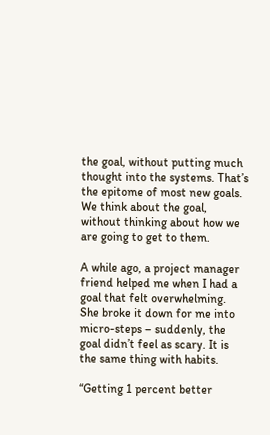the goal, without putting much thought into the systems. That’s the epitome of most new goals. We think about the goal, without thinking about how we are going to get to them.

A while ago, a project manager friend helped me when I had a goal that felt overwhelming. She broke it down for me into micro-steps – suddenly, the goal didn’t feel as scary. It is the same thing with habits.

“Getting 1 percent better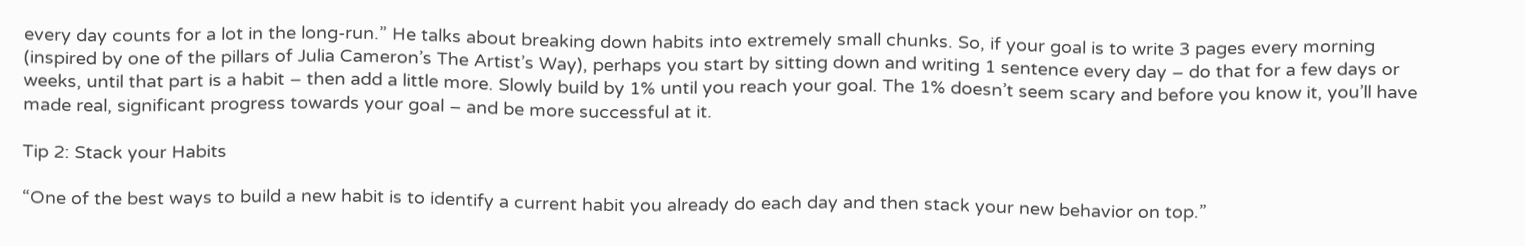every day counts for a lot in the long-run.” He talks about breaking down habits into extremely small chunks. So, if your goal is to write 3 pages every morning (inspired by one of the pillars of Julia Cameron’s The Artist’s Way), perhaps you start by sitting down and writing 1 sentence every day – do that for a few days or weeks, until that part is a habit – then add a little more. Slowly build by 1% until you reach your goal. The 1% doesn’t seem scary and before you know it, you’ll have made real, significant progress towards your goal – and be more successful at it.

Tip 2: Stack your Habits

“One of the best ways to build a new habit is to identify a current habit you already do each day and then stack your new behavior on top.”